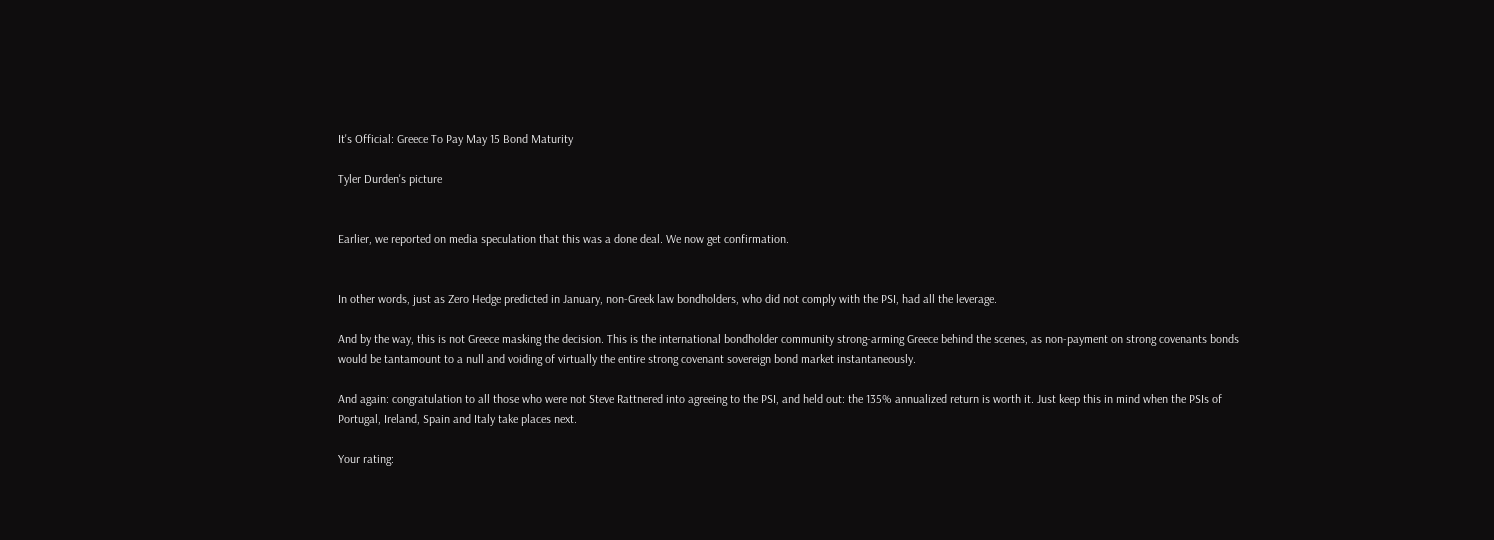It's Official: Greece To Pay May 15 Bond Maturity

Tyler Durden's picture


Earlier, we reported on media speculation that this was a done deal. We now get confirmation.


In other words, just as Zero Hedge predicted in January, non-Greek law bondholders, who did not comply with the PSI, had all the leverage.

And by the way, this is not Greece masking the decision. This is the international bondholder community strong-arming Greece behind the scenes, as non-payment on strong covenants bonds would be tantamount to a null and voiding of virtually the entire strong covenant sovereign bond market instantaneously.

And again: congratulation to all those who were not Steve Rattnered into agreeing to the PSI, and held out: the 135% annualized return is worth it. Just keep this in mind when the PSIs of Portugal, Ireland, Spain and Italy take places next.

Your rating: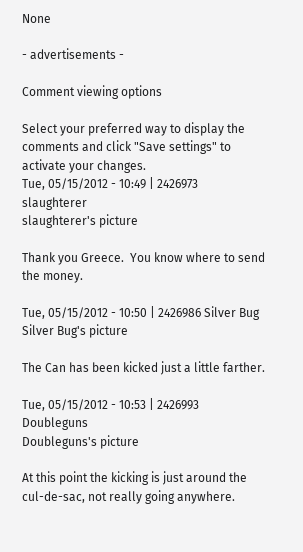None

- advertisements -

Comment viewing options

Select your preferred way to display the comments and click "Save settings" to activate your changes.
Tue, 05/15/2012 - 10:49 | 2426973 slaughterer
slaughterer's picture

Thank you Greece.  You know where to send the money.

Tue, 05/15/2012 - 10:50 | 2426986 Silver Bug
Silver Bug's picture

The Can has been kicked just a little farther.

Tue, 05/15/2012 - 10:53 | 2426993 Doubleguns
Doubleguns's picture

At this point the kicking is just around the cul-de-sac, not really going anywhere.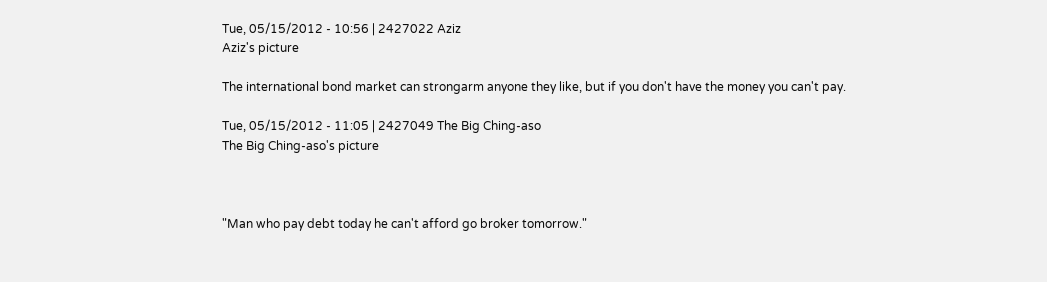Tue, 05/15/2012 - 10:56 | 2427022 Aziz
Aziz's picture

The international bond market can strongarm anyone they like, but if you don't have the money you can't pay.

Tue, 05/15/2012 - 11:05 | 2427049 The Big Ching-aso
The Big Ching-aso's picture



"Man who pay debt today he can't afford go broker tomorrow."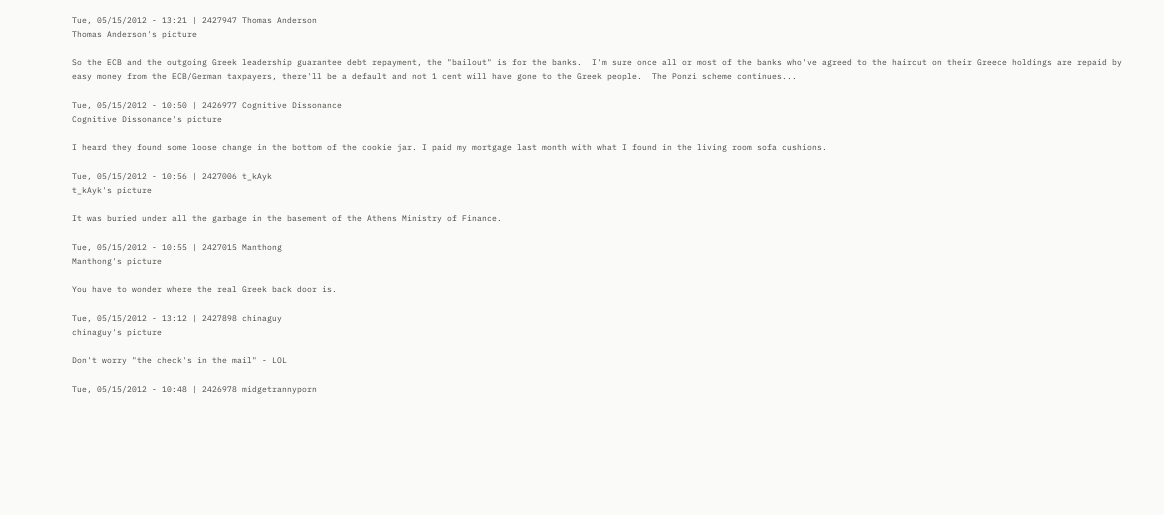Tue, 05/15/2012 - 13:21 | 2427947 Thomas Anderson
Thomas Anderson's picture

So the ECB and the outgoing Greek leadership guarantee debt repayment, the "bailout" is for the banks.  I'm sure once all or most of the banks who've agreed to the haircut on their Greece holdings are repaid by easy money from the ECB/German taxpayers, there'll be a default and not 1 cent will have gone to the Greek people.  The Ponzi scheme continues...

Tue, 05/15/2012 - 10:50 | 2426977 Cognitive Dissonance
Cognitive Dissonance's picture

I heard they found some loose change in the bottom of the cookie jar. I paid my mortgage last month with what I found in the living room sofa cushions.

Tue, 05/15/2012 - 10:56 | 2427006 t_kAyk
t_kAyk's picture

It was buried under all the garbage in the basement of the Athens Ministry of Finance.

Tue, 05/15/2012 - 10:55 | 2427015 Manthong
Manthong's picture

You have to wonder where the real Greek back door is.

Tue, 05/15/2012 - 13:12 | 2427898 chinaguy
chinaguy's picture

Don't worry "the check's in the mail" - LOL

Tue, 05/15/2012 - 10:48 | 2426978 midgetrannyporn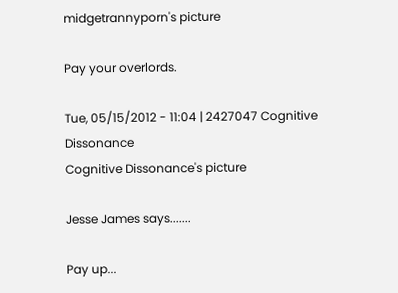midgetrannyporn's picture

Pay your overlords.

Tue, 05/15/2012 - 11:04 | 2427047 Cognitive Dissonance
Cognitive Dissonance's picture

Jesse James says.......

Pay up...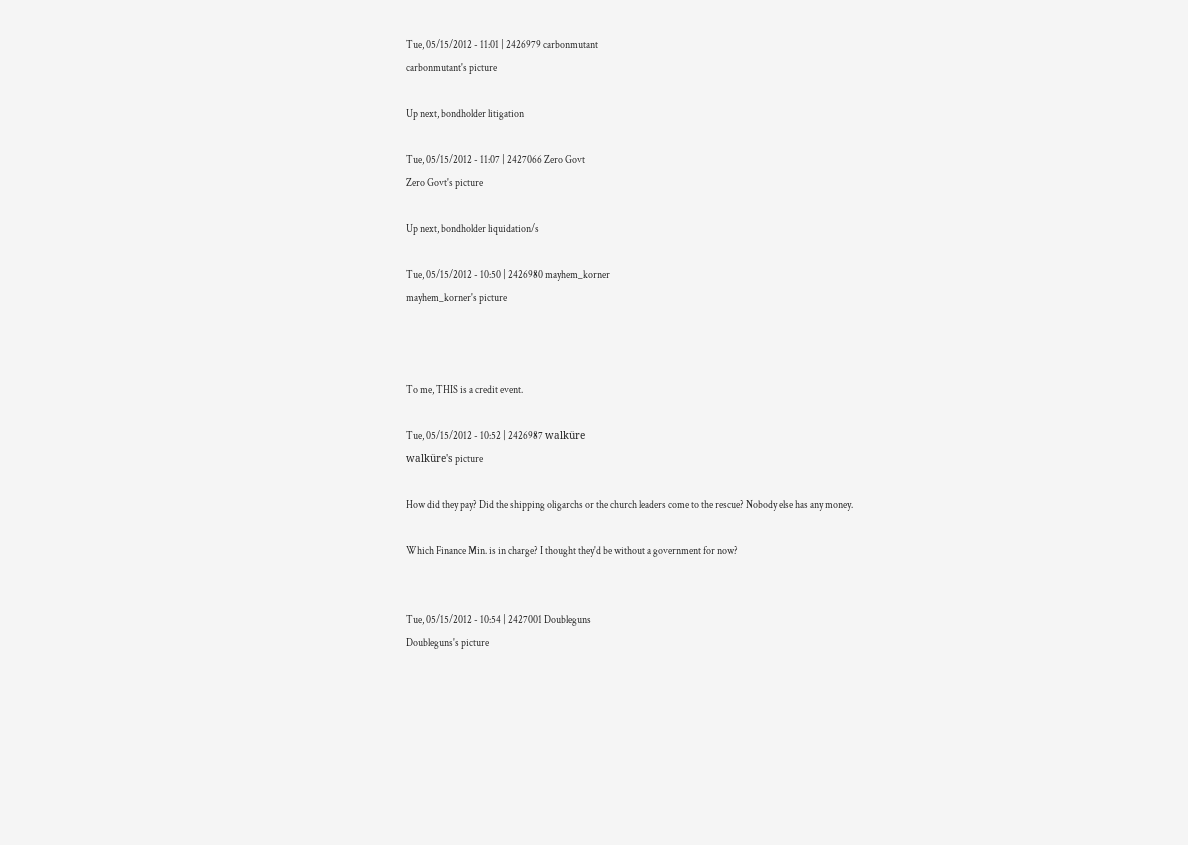Tue, 05/15/2012 - 11:01 | 2426979 carbonmutant
carbonmutant's picture

Up next, bondholder litigation

Tue, 05/15/2012 - 11:07 | 2427066 Zero Govt
Zero Govt's picture

Up next, bondholder liquidation/s

Tue, 05/15/2012 - 10:50 | 2426980 mayhem_korner
mayhem_korner's picture



To me, THIS is a credit event.

Tue, 05/15/2012 - 10:52 | 2426987 walküre
walküre's picture

How did they pay? Did the shipping oligarchs or the church leaders come to the rescue? Nobody else has any money.

Which Finance Min. is in charge? I thought they'd be without a government for now?


Tue, 05/15/2012 - 10:54 | 2427001 Doubleguns
Doubleguns's picture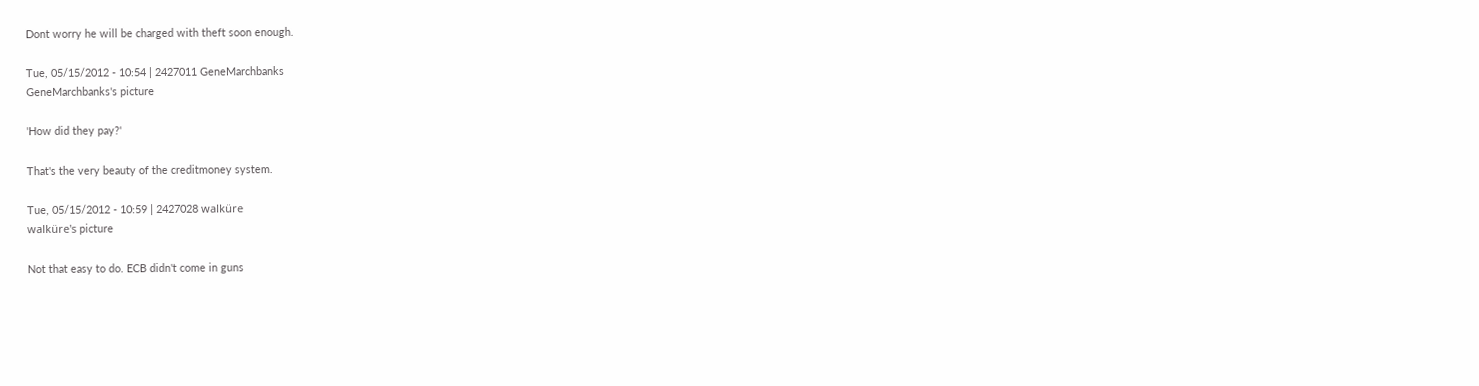Dont worry he will be charged with theft soon enough.

Tue, 05/15/2012 - 10:54 | 2427011 GeneMarchbanks
GeneMarchbanks's picture

'How did they pay?'

That's the very beauty of the creditmoney system.

Tue, 05/15/2012 - 10:59 | 2427028 walküre
walküre's picture

Not that easy to do. ECB didn't come in guns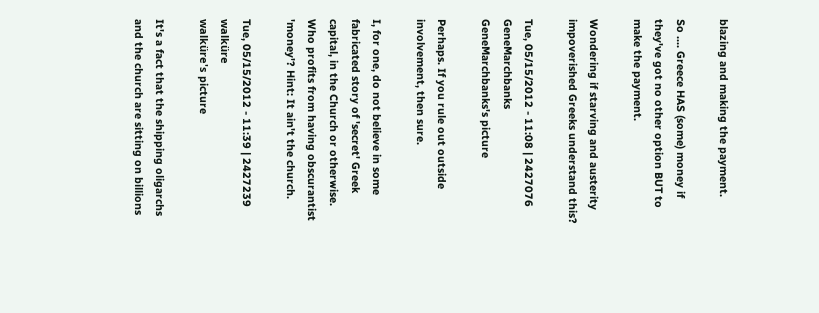blazing and making the payment.

So .... Greece HAS (some) money if they've got no other option BUT to make the payment.

Wondering if starving and austerity impoverished Greeks understand this?

Tue, 05/15/2012 - 11:08 | 2427076 GeneMarchbanks
GeneMarchbanks's picture

Perhaps. If you rule out outside involvement, then sure.

I, for one, do not believe in some fabricated story of 'secret' Greek capital, in the Church or otherwise. Who profits from having obscurantist 'money'? Hint: It ain't the church.

Tue, 05/15/2012 - 11:39 | 2427239 walküre
walküre's picture

It's a fact that the shipping oligarchs and the church are sitting on billions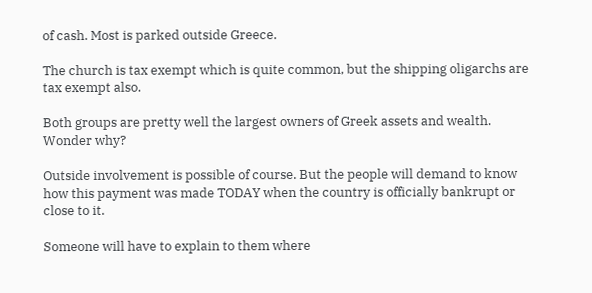of cash. Most is parked outside Greece.

The church is tax exempt which is quite common, but the shipping oligarchs are tax exempt also.

Both groups are pretty well the largest owners of Greek assets and wealth. Wonder why?

Outside involvement is possible of course. But the people will demand to know how this payment was made TODAY when the country is officially bankrupt or close to it.

Someone will have to explain to them where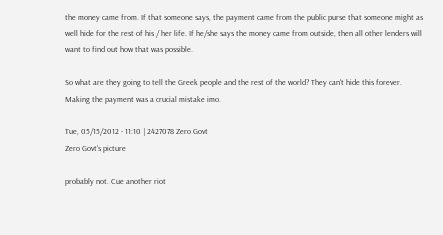the money came from. If that someone says, the payment came from the public purse that someone might as well hide for the rest of his / her life. If he/she says the money came from outside, then all other lenders will want to find out how that was possible.

So what are they going to tell the Greek people and the rest of the world? They can't hide this forever. Making the payment was a crucial mistake imo.

Tue, 05/15/2012 - 11:10 | 2427078 Zero Govt
Zero Govt's picture

probably not. Cue another riot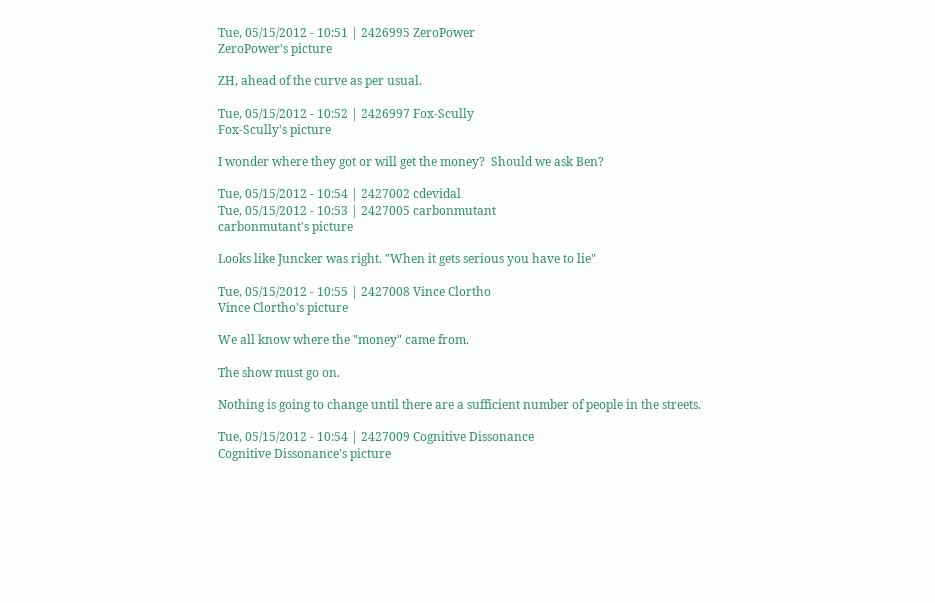Tue, 05/15/2012 - 10:51 | 2426995 ZeroPower
ZeroPower's picture

ZH, ahead of the curve as per usual.

Tue, 05/15/2012 - 10:52 | 2426997 Fox-Scully
Fox-Scully's picture

I wonder where they got or will get the money?  Should we ask Ben?

Tue, 05/15/2012 - 10:54 | 2427002 cdevidal
Tue, 05/15/2012 - 10:53 | 2427005 carbonmutant
carbonmutant's picture

Looks like Juncker was right. "When it gets serious you have to lie"

Tue, 05/15/2012 - 10:55 | 2427008 Vince Clortho
Vince Clortho's picture

We all know where the "money" came from.

The show must go on.

Nothing is going to change until there are a sufficient number of people in the streets.

Tue, 05/15/2012 - 10:54 | 2427009 Cognitive Dissonance
Cognitive Dissonance's picture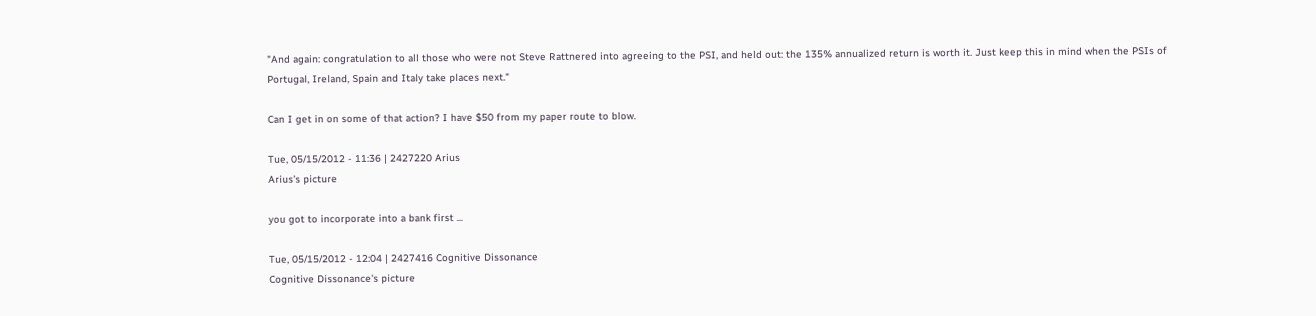"And again: congratulation to all those who were not Steve Rattnered into agreeing to the PSI, and held out: the 135% annualized return is worth it. Just keep this in mind when the PSIs of Portugal, Ireland, Spain and Italy take places next."

Can I get in on some of that action? I have $50 from my paper route to blow.

Tue, 05/15/2012 - 11:36 | 2427220 Arius
Arius's picture

you got to incorporate into a bank first ...

Tue, 05/15/2012 - 12:04 | 2427416 Cognitive Dissonance
Cognitive Dissonance's picture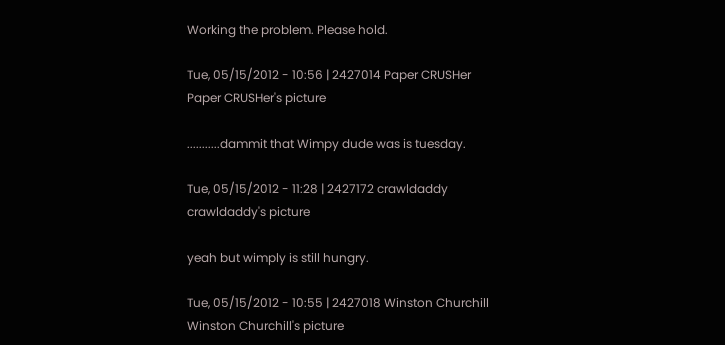Working the problem. Please hold.

Tue, 05/15/2012 - 10:56 | 2427014 Paper CRUSHer
Paper CRUSHer's picture

...........dammit that Wimpy dude was is tuesday.

Tue, 05/15/2012 - 11:28 | 2427172 crawldaddy
crawldaddy's picture

yeah but wimply is still hungry.

Tue, 05/15/2012 - 10:55 | 2427018 Winston Churchill
Winston Churchill's picture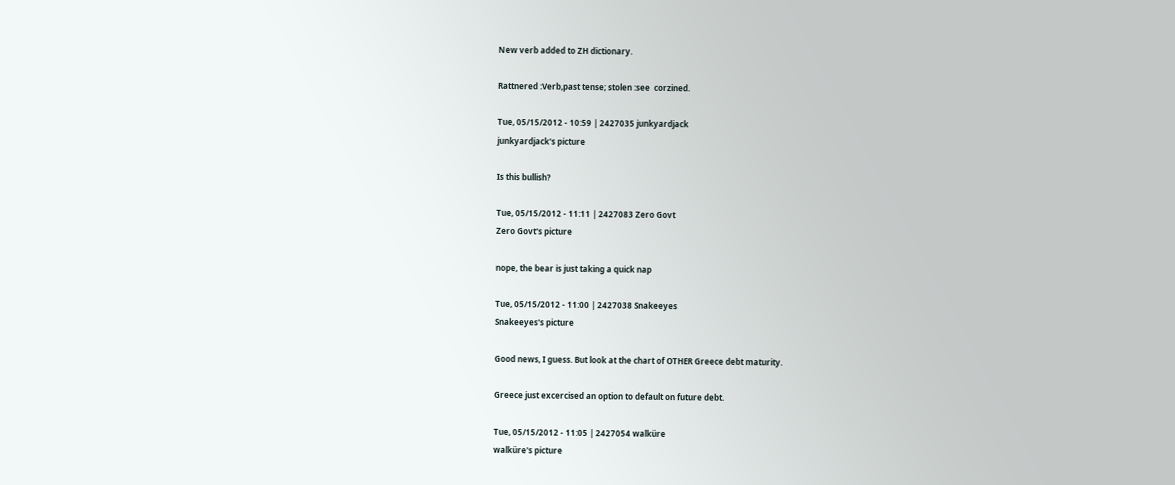New verb added to ZH dictionary.

Rattnered :Verb,past tense; stolen :see  corzined.

Tue, 05/15/2012 - 10:59 | 2427035 junkyardjack
junkyardjack's picture

Is this bullish?

Tue, 05/15/2012 - 11:11 | 2427083 Zero Govt
Zero Govt's picture

nope, the bear is just taking a quick nap

Tue, 05/15/2012 - 11:00 | 2427038 Snakeeyes
Snakeeyes's picture

Good news, I guess. But look at the chart of OTHER Greece debt maturity.

Greece just excercised an option to default on future debt.

Tue, 05/15/2012 - 11:05 | 2427054 walküre
walküre's picture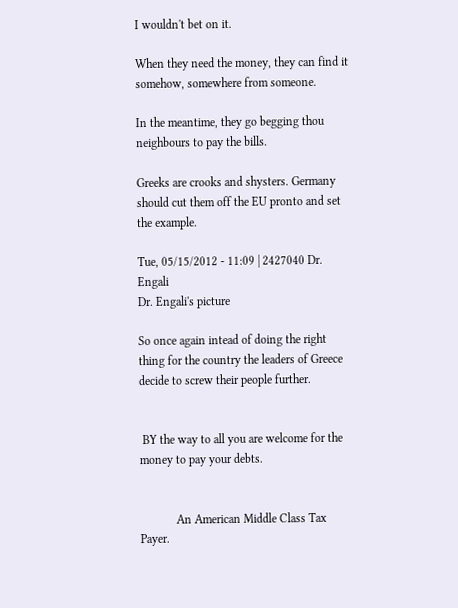I wouldn't bet on it.

When they need the money, they can find it somehow, somewhere from someone.

In the meantime, they go begging thou neighbours to pay the bills.

Greeks are crooks and shysters. Germany should cut them off the EU pronto and set the example.

Tue, 05/15/2012 - 11:09 | 2427040 Dr. Engali
Dr. Engali's picture

So once again intead of doing the right thing for the country the leaders of Greece decide to screw their people further.


 BY the way to all you are welcome for the money to pay your debts.


            An American Middle Class Tax Payer.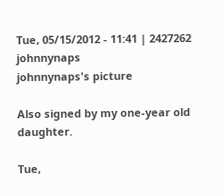Tue, 05/15/2012 - 11:41 | 2427262 johnnynaps
johnnynaps's picture

Also signed by my one-year old daughter.

Tue,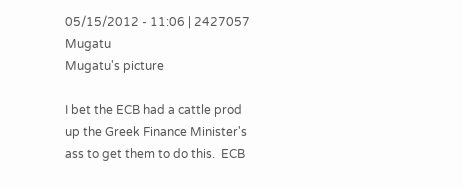05/15/2012 - 11:06 | 2427057 Mugatu
Mugatu's picture

I bet the ECB had a cattle prod up the Greek Finance Minister's ass to get them to do this.  ECB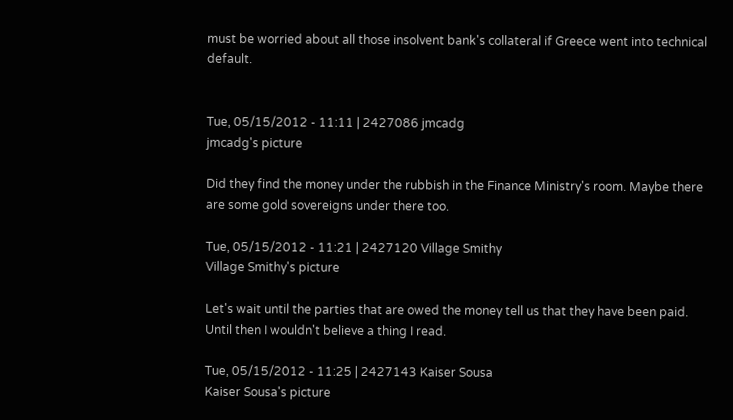must be worried about all those insolvent bank's collateral if Greece went into technical default.


Tue, 05/15/2012 - 11:11 | 2427086 jmcadg
jmcadg's picture

Did they find the money under the rubbish in the Finance Ministry's room. Maybe there are some gold sovereigns under there too.

Tue, 05/15/2012 - 11:21 | 2427120 Village Smithy
Village Smithy's picture

Let's wait until the parties that are owed the money tell us that they have been paid. Until then I wouldn't believe a thing I read.

Tue, 05/15/2012 - 11:25 | 2427143 Kaiser Sousa
Kaiser Sousa's picture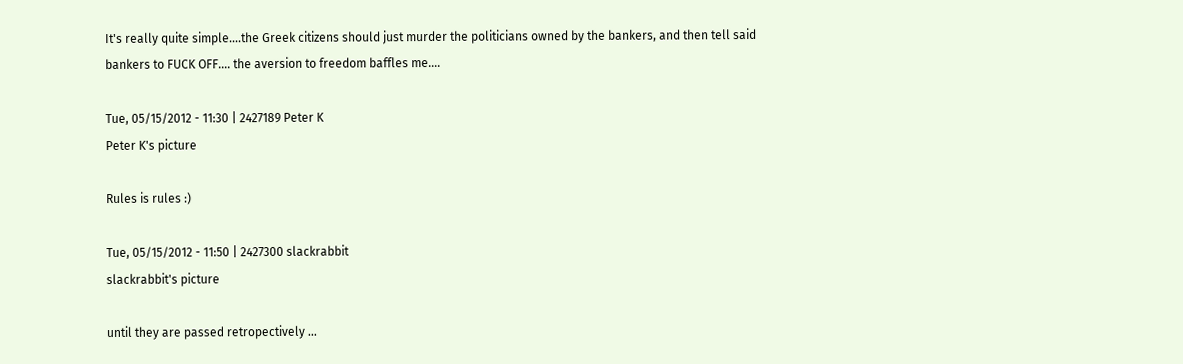It's really quite simple....the Greek citizens should just murder the politicians owned by the bankers, and then tell said bankers to FUCK OFF.... the aversion to freedom baffles me....

Tue, 05/15/2012 - 11:30 | 2427189 Peter K
Peter K's picture

Rules is rules :)

Tue, 05/15/2012 - 11:50 | 2427300 slackrabbit
slackrabbit's picture

until they are passed retropectively ...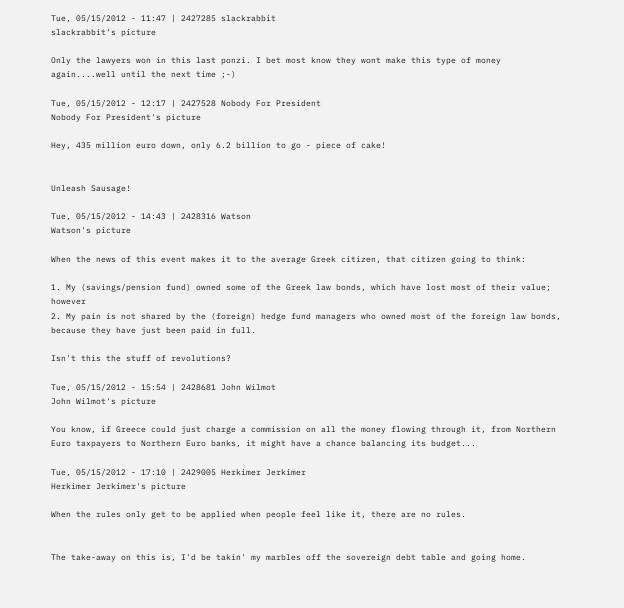Tue, 05/15/2012 - 11:47 | 2427285 slackrabbit
slackrabbit's picture

Only the lawyers won in this last ponzi. I bet most know they wont make this type of money again....well until the next time ;-)

Tue, 05/15/2012 - 12:17 | 2427528 Nobody For President
Nobody For President's picture

Hey, 435 million euro down, only 6.2 billion to go - piece of cake!


Unleash Sausage!

Tue, 05/15/2012 - 14:43 | 2428316 Watson
Watson's picture

When the news of this event makes it to the average Greek citizen, that citizen going to think:

1. My (savings/pension fund) owned some of the Greek law bonds, which have lost most of their value; however
2. My pain is not shared by the (foreign) hedge fund managers who owned most of the foreign law bonds, because they have just been paid in full.

Isn't this the stuff of revolutions?

Tue, 05/15/2012 - 15:54 | 2428681 John Wilmot
John Wilmot's picture

You know, if Greece could just charge a commission on all the money flowing through it, from Northern Euro taxpayers to Northern Euro banks, it might have a chance balancing its budget...

Tue, 05/15/2012 - 17:10 | 2429005 Herkimer Jerkimer
Herkimer Jerkimer's picture

When the rules only get to be applied when people feel like it, there are no rules.


The take-away on this is, I'd be takin' my marbles off the sovereign debt table and going home.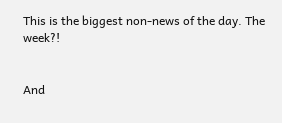This is the biggest non-news of the day. The week?!


And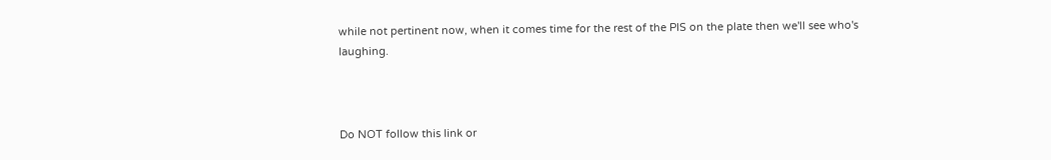while not pertinent now, when it comes time for the rest of the PIS on the plate then we'll see who's laughing.



Do NOT follow this link or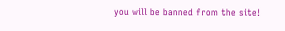you will be banned from the site!